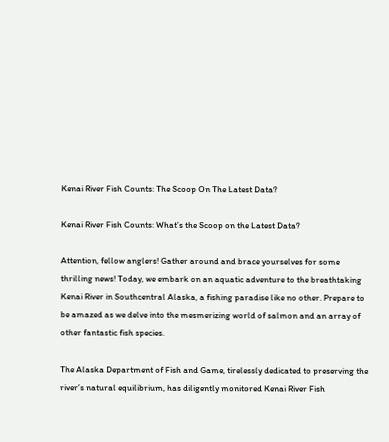Kenai River Fish Counts: The Scoop On The Latest Data?

Kenai River Fish Counts: What’s the Scoop on the Latest Data?

Attention, fellow anglers! Gather around and brace yourselves for some thrilling news! Today, we embark on an aquatic adventure to the breathtaking Kenai River in Southcentral Alaska, a fishing paradise like no other. Prepare to be amazed as we delve into the mesmerizing world of salmon and an array of other fantastic fish species.

The Alaska Department of Fish and Game, tirelessly dedicated to preserving the river’s natural equilibrium, has diligently monitored Kenai River Fish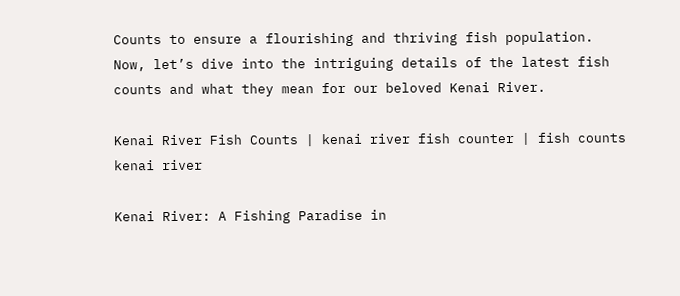Counts to ensure a flourishing and thriving fish population. Now, let’s dive into the intriguing details of the latest fish counts and what they mean for our beloved Kenai River.

Kenai River Fish Counts | kenai river fish counter | fish counts kenai river

Kenai River: A Fishing Paradise in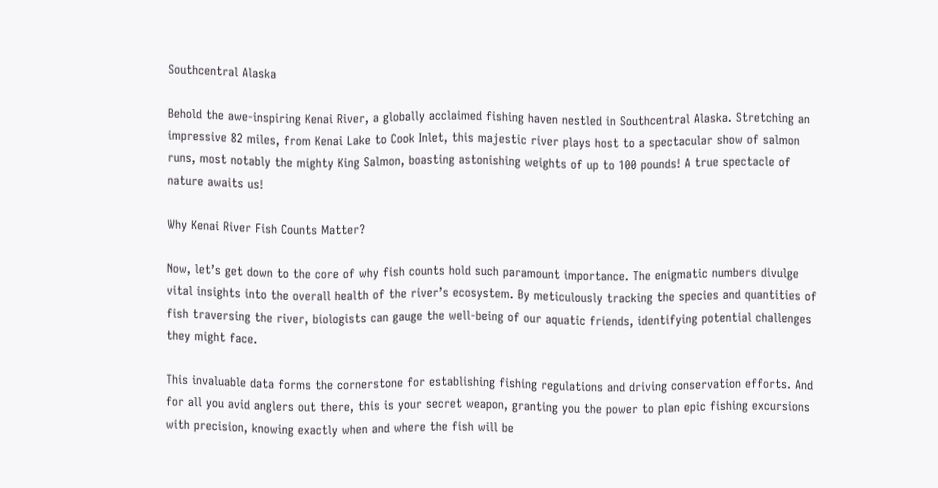Southcentral Alaska

Behold the awe-inspiring Kenai River, a globally acclaimed fishing haven nestled in Southcentral Alaska. Stretching an impressive 82 miles, from Kenai Lake to Cook Inlet, this majestic river plays host to a spectacular show of salmon runs, most notably the mighty King Salmon, boasting astonishing weights of up to 100 pounds! A true spectacle of nature awaits us!

Why Kenai River Fish Counts Matter?

Now, let’s get down to the core of why fish counts hold such paramount importance. The enigmatic numbers divulge vital insights into the overall health of the river’s ecosystem. By meticulously tracking the species and quantities of fish traversing the river, biologists can gauge the well-being of our aquatic friends, identifying potential challenges they might face.

This invaluable data forms the cornerstone for establishing fishing regulations and driving conservation efforts. And for all you avid anglers out there, this is your secret weapon, granting you the power to plan epic fishing excursions with precision, knowing exactly when and where the fish will be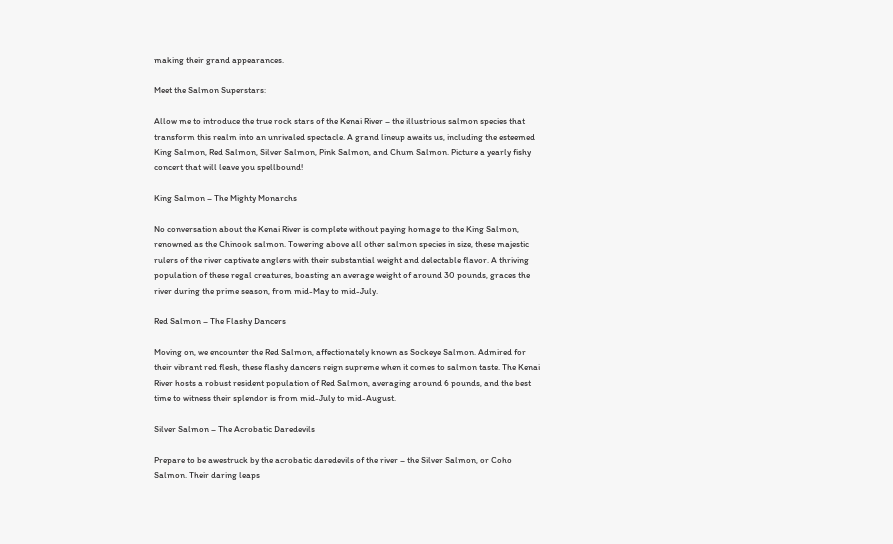making their grand appearances.

Meet the Salmon Superstars:

Allow me to introduce the true rock stars of the Kenai River – the illustrious salmon species that transform this realm into an unrivaled spectacle. A grand lineup awaits us, including the esteemed King Salmon, Red Salmon, Silver Salmon, Pink Salmon, and Chum Salmon. Picture a yearly fishy concert that will leave you spellbound!

King Salmon – The Mighty Monarchs

No conversation about the Kenai River is complete without paying homage to the King Salmon, renowned as the Chinook salmon. Towering above all other salmon species in size, these majestic rulers of the river captivate anglers with their substantial weight and delectable flavor. A thriving population of these regal creatures, boasting an average weight of around 30 pounds, graces the river during the prime season, from mid-May to mid-July.

Red Salmon – The Flashy Dancers

Moving on, we encounter the Red Salmon, affectionately known as Sockeye Salmon. Admired for their vibrant red flesh, these flashy dancers reign supreme when it comes to salmon taste. The Kenai River hosts a robust resident population of Red Salmon, averaging around 6 pounds, and the best time to witness their splendor is from mid-July to mid-August.

Silver Salmon – The Acrobatic Daredevils

Prepare to be awestruck by the acrobatic daredevils of the river – the Silver Salmon, or Coho Salmon. Their daring leaps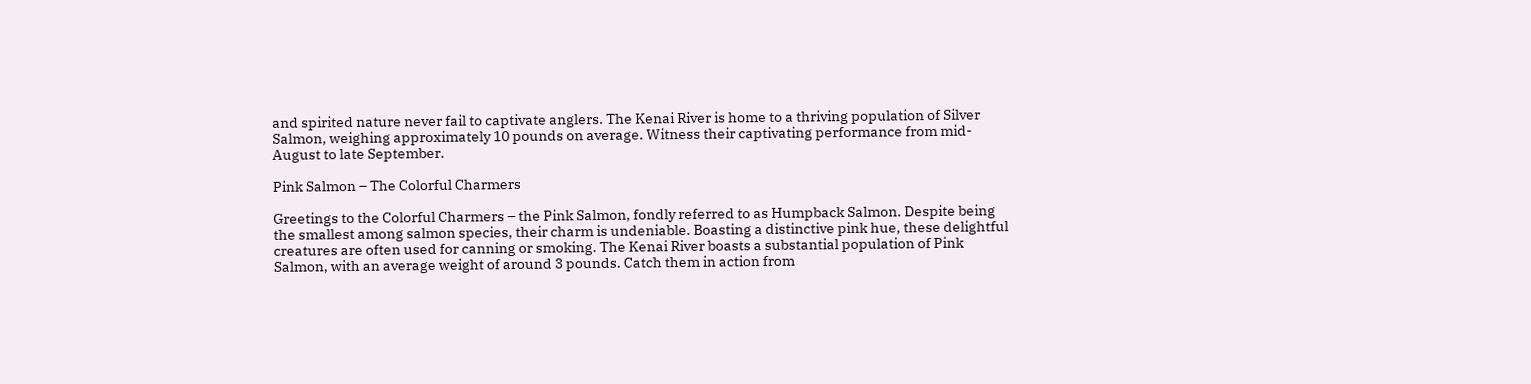and spirited nature never fail to captivate anglers. The Kenai River is home to a thriving population of Silver Salmon, weighing approximately 10 pounds on average. Witness their captivating performance from mid-August to late September.

Pink Salmon – The Colorful Charmers

Greetings to the Colorful Charmers – the Pink Salmon, fondly referred to as Humpback Salmon. Despite being the smallest among salmon species, their charm is undeniable. Boasting a distinctive pink hue, these delightful creatures are often used for canning or smoking. The Kenai River boasts a substantial population of Pink Salmon, with an average weight of around 3 pounds. Catch them in action from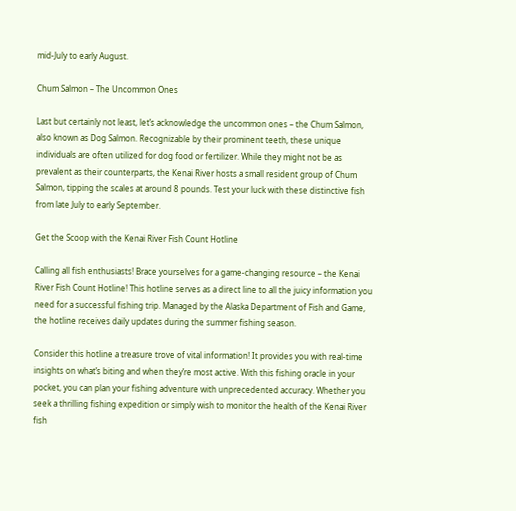mid-July to early August.

Chum Salmon – The Uncommon Ones

Last but certainly not least, let’s acknowledge the uncommon ones – the Chum Salmon, also known as Dog Salmon. Recognizable by their prominent teeth, these unique individuals are often utilized for dog food or fertilizer. While they might not be as prevalent as their counterparts, the Kenai River hosts a small resident group of Chum Salmon, tipping the scales at around 8 pounds. Test your luck with these distinctive fish from late July to early September.

Get the Scoop with the Kenai River Fish Count Hotline

Calling all fish enthusiasts! Brace yourselves for a game-changing resource – the Kenai River Fish Count Hotline! This hotline serves as a direct line to all the juicy information you need for a successful fishing trip. Managed by the Alaska Department of Fish and Game, the hotline receives daily updates during the summer fishing season.

Consider this hotline a treasure trove of vital information! It provides you with real-time insights on what’s biting and when they’re most active. With this fishing oracle in your pocket, you can plan your fishing adventure with unprecedented accuracy. Whether you seek a thrilling fishing expedition or simply wish to monitor the health of the Kenai River fish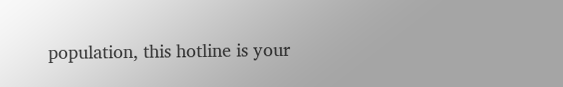population, this hotline is your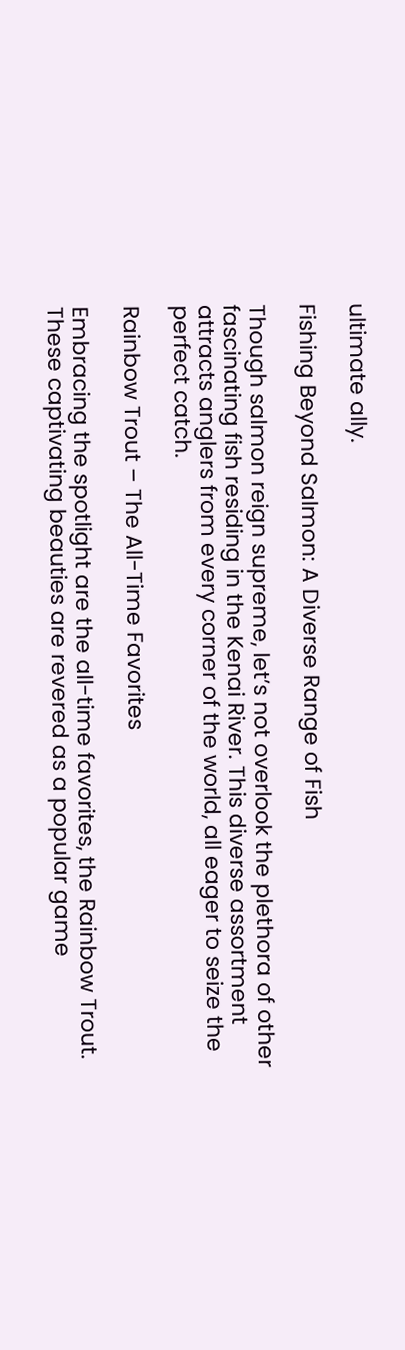ultimate ally.

Fishing Beyond Salmon: A Diverse Range of Fish

Though salmon reign supreme, let’s not overlook the plethora of other fascinating fish residing in the Kenai River. This diverse assortment attracts anglers from every corner of the world, all eager to seize the perfect catch.

Rainbow Trout – The All-Time Favorites

Embracing the spotlight are the all-time favorites, the Rainbow Trout. These captivating beauties are revered as a popular game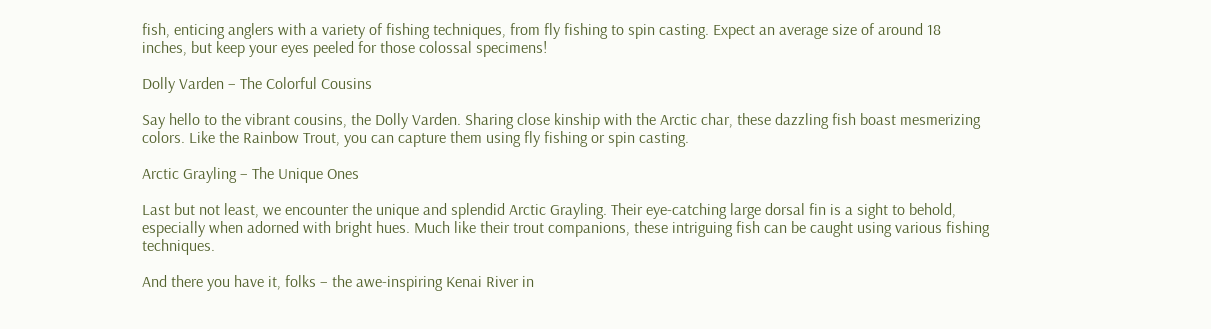fish, enticing anglers with a variety of fishing techniques, from fly fishing to spin casting. Expect an average size of around 18 inches, but keep your eyes peeled for those colossal specimens!

Dolly Varden – The Colorful Cousins

Say hello to the vibrant cousins, the Dolly Varden. Sharing close kinship with the Arctic char, these dazzling fish boast mesmerizing colors. Like the Rainbow Trout, you can capture them using fly fishing or spin casting.

Arctic Grayling – The Unique Ones

Last but not least, we encounter the unique and splendid Arctic Grayling. Their eye-catching large dorsal fin is a sight to behold, especially when adorned with bright hues. Much like their trout companions, these intriguing fish can be caught using various fishing techniques.

And there you have it, folks – the awe-inspiring Kenai River in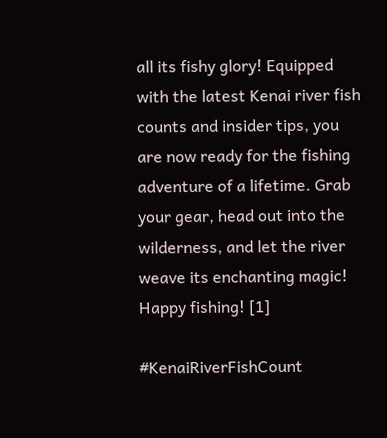all its fishy glory! Equipped with the latest Kenai river fish counts and insider tips, you are now ready for the fishing adventure of a lifetime. Grab your gear, head out into the wilderness, and let the river weave its enchanting magic! Happy fishing! [1]

#KenaiRiverFishCount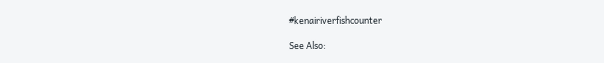#kenairiverfishcounter

See Also: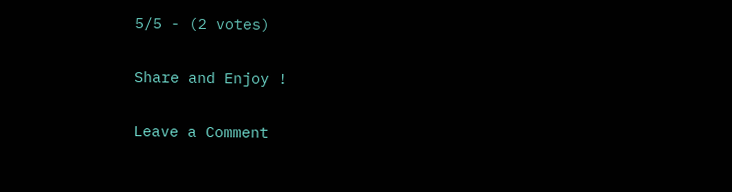5/5 - (2 votes)

Share and Enjoy !

Leave a Comment